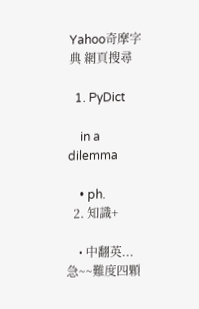Yahoo奇摩字典 網頁搜尋

  1. PyDict

    in a dilemma

    • ph.
  2. 知識+

    • 中翻英...急~~難度四顆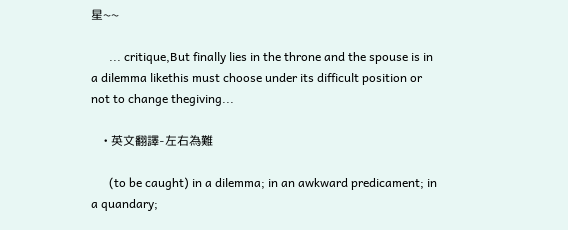星~~

      ... critique,But finally lies in the throne and the spouse is in a dilemma likethis must choose under its difficult position or not to change thegiving...

    • 英文翻譯-左右為難

      (to be caught) in a dilemma; in an awkward predicament; in a quandary;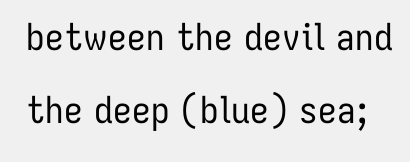between the devil and the deep (blue) sea;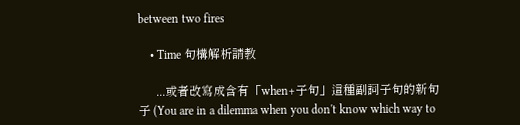between two fires

    • Time 句構解析請教

      ...或者改寫成含有「when+子句」這種副詞子句的新句子 (You are in a dilemma when you don't know which way to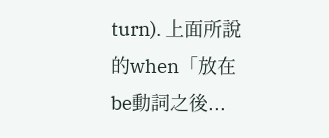turn). 上面所說的when「放在be動詞之後...